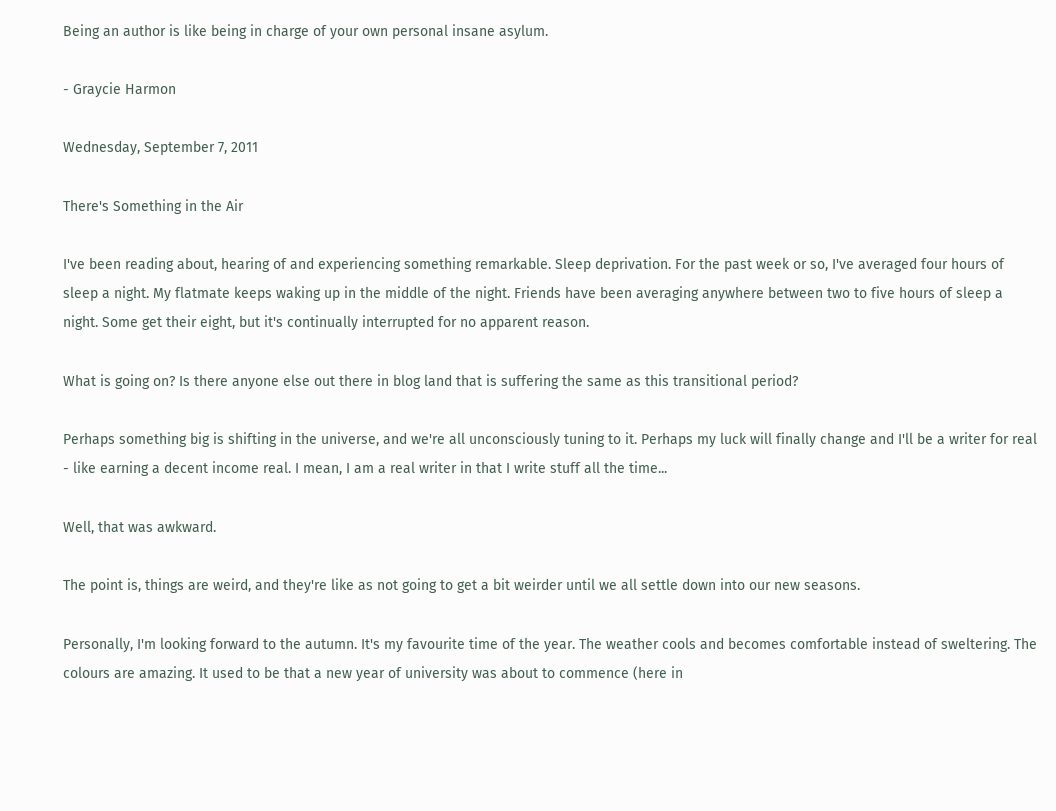Being an author is like being in charge of your own personal insane asylum.

- Graycie Harmon

Wednesday, September 7, 2011

There's Something in the Air

I've been reading about, hearing of and experiencing something remarkable. Sleep deprivation. For the past week or so, I've averaged four hours of sleep a night. My flatmate keeps waking up in the middle of the night. Friends have been averaging anywhere between two to five hours of sleep a night. Some get their eight, but it's continually interrupted for no apparent reason.

What is going on? Is there anyone else out there in blog land that is suffering the same as this transitional period?

Perhaps something big is shifting in the universe, and we're all unconsciously tuning to it. Perhaps my luck will finally change and I'll be a writer for real - like earning a decent income real. I mean, I am a real writer in that I write stuff all the time...

Well, that was awkward.

The point is, things are weird, and they're like as not going to get a bit weirder until we all settle down into our new seasons.

Personally, I'm looking forward to the autumn. It's my favourite time of the year. The weather cools and becomes comfortable instead of sweltering. The colours are amazing. It used to be that a new year of university was about to commence (here in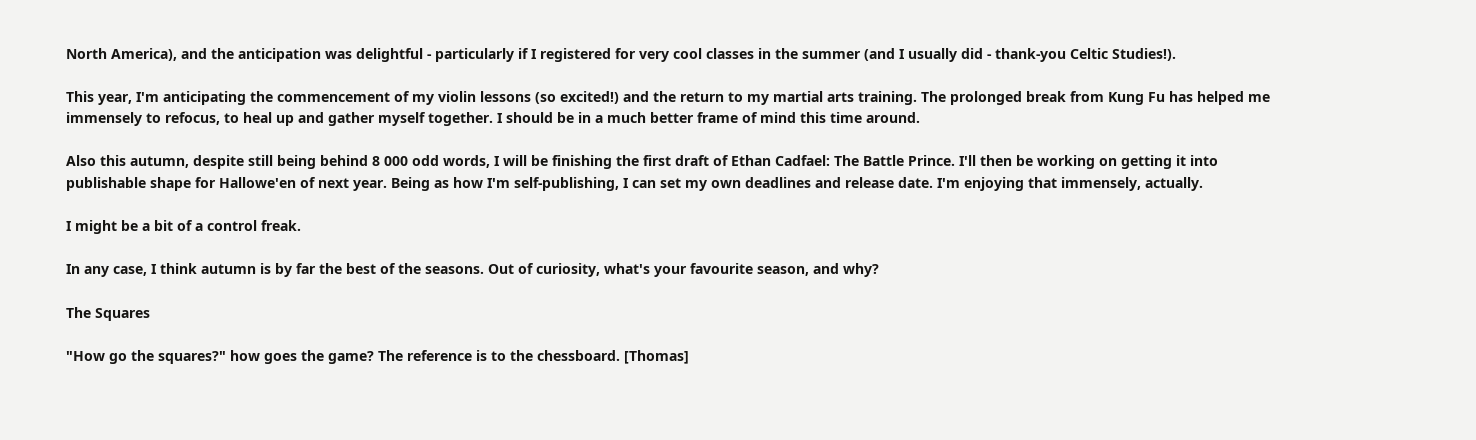North America), and the anticipation was delightful - particularly if I registered for very cool classes in the summer (and I usually did - thank-you Celtic Studies!).

This year, I'm anticipating the commencement of my violin lessons (so excited!) and the return to my martial arts training. The prolonged break from Kung Fu has helped me immensely to refocus, to heal up and gather myself together. I should be in a much better frame of mind this time around.

Also this autumn, despite still being behind 8 000 odd words, I will be finishing the first draft of Ethan Cadfael: The Battle Prince. I'll then be working on getting it into publishable shape for Hallowe'en of next year. Being as how I'm self-publishing, I can set my own deadlines and release date. I'm enjoying that immensely, actually.

I might be a bit of a control freak.

In any case, I think autumn is by far the best of the seasons. Out of curiosity, what's your favourite season, and why?

The Squares

"How go the squares?" how goes the game? The reference is to the chessboard. [Thomas]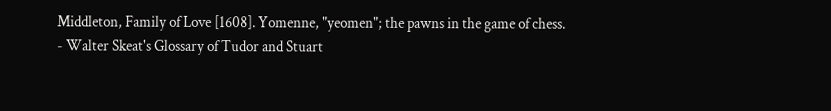Middleton, Family of Love [1608]. Yomenne, "yeomen"; the pawns in the game of chess.
- Walter Skeat's Glossary of Tudor and Stuart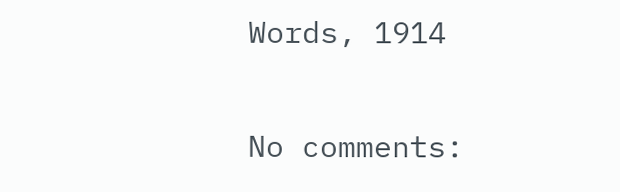Words, 1914

No comments: